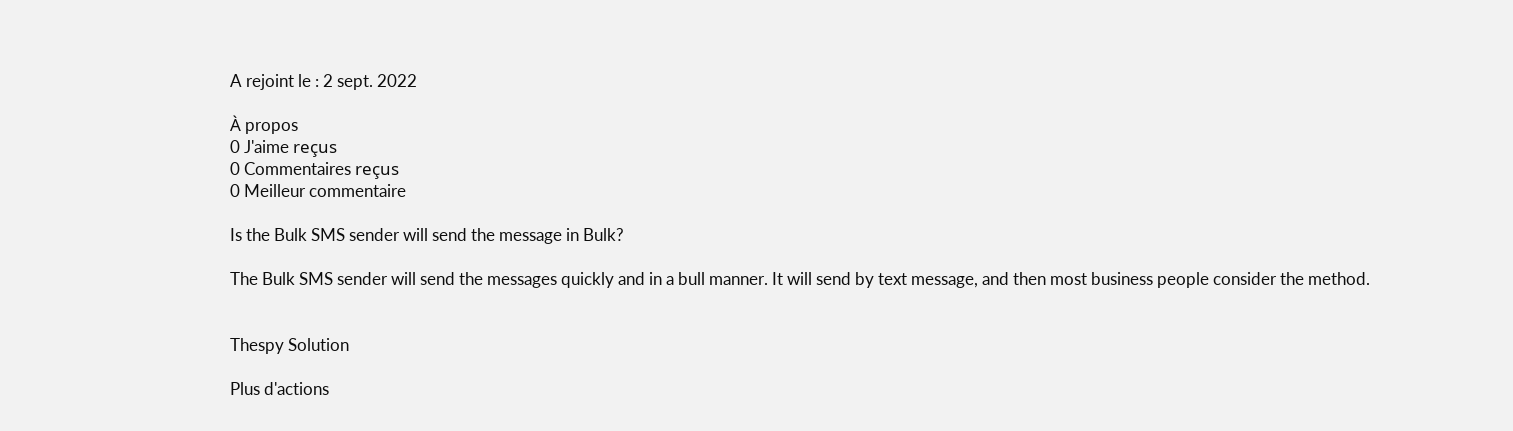A rejoint le : 2 sept. 2022

À propos
0 J'aime reçus
0 Commentaires reçus
0 Meilleur commentaire

Is the Bulk SMS sender will send the message in Bulk?

The Bulk SMS sender will send the messages quickly and in a bull manner. It will send by text message, and then most business people consider the method.


Thespy Solution

Plus d'actions